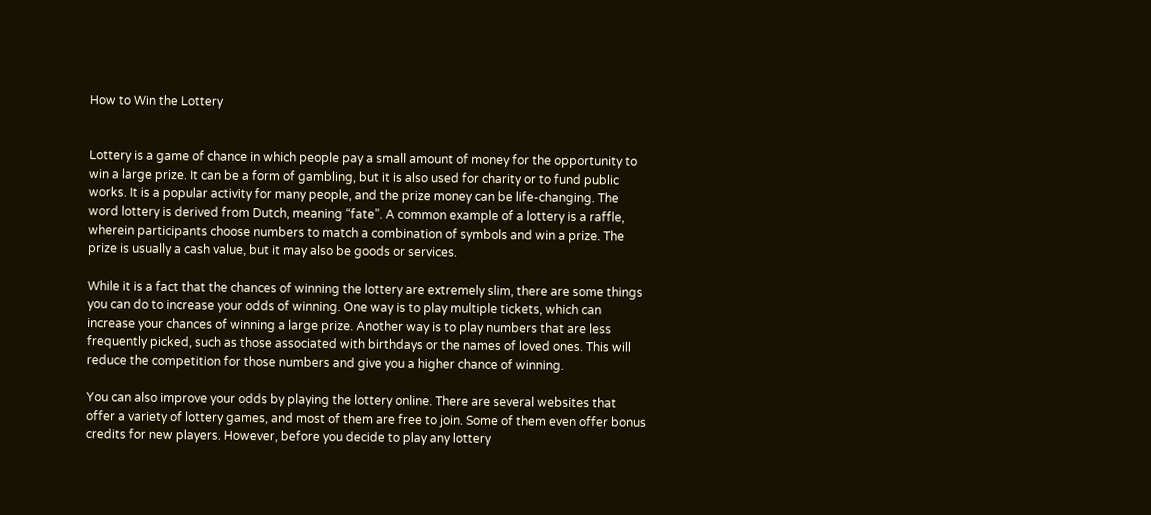How to Win the Lottery


Lottery is a game of chance in which people pay a small amount of money for the opportunity to win a large prize. It can be a form of gambling, but it is also used for charity or to fund public works. It is a popular activity for many people, and the prize money can be life-changing. The word lottery is derived from Dutch, meaning “fate”. A common example of a lottery is a raffle, wherein participants choose numbers to match a combination of symbols and win a prize. The prize is usually a cash value, but it may also be goods or services.

While it is a fact that the chances of winning the lottery are extremely slim, there are some things you can do to increase your odds of winning. One way is to play multiple tickets, which can increase your chances of winning a large prize. Another way is to play numbers that are less frequently picked, such as those associated with birthdays or the names of loved ones. This will reduce the competition for those numbers and give you a higher chance of winning.

You can also improve your odds by playing the lottery online. There are several websites that offer a variety of lottery games, and most of them are free to join. Some of them even offer bonus credits for new players. However, before you decide to play any lottery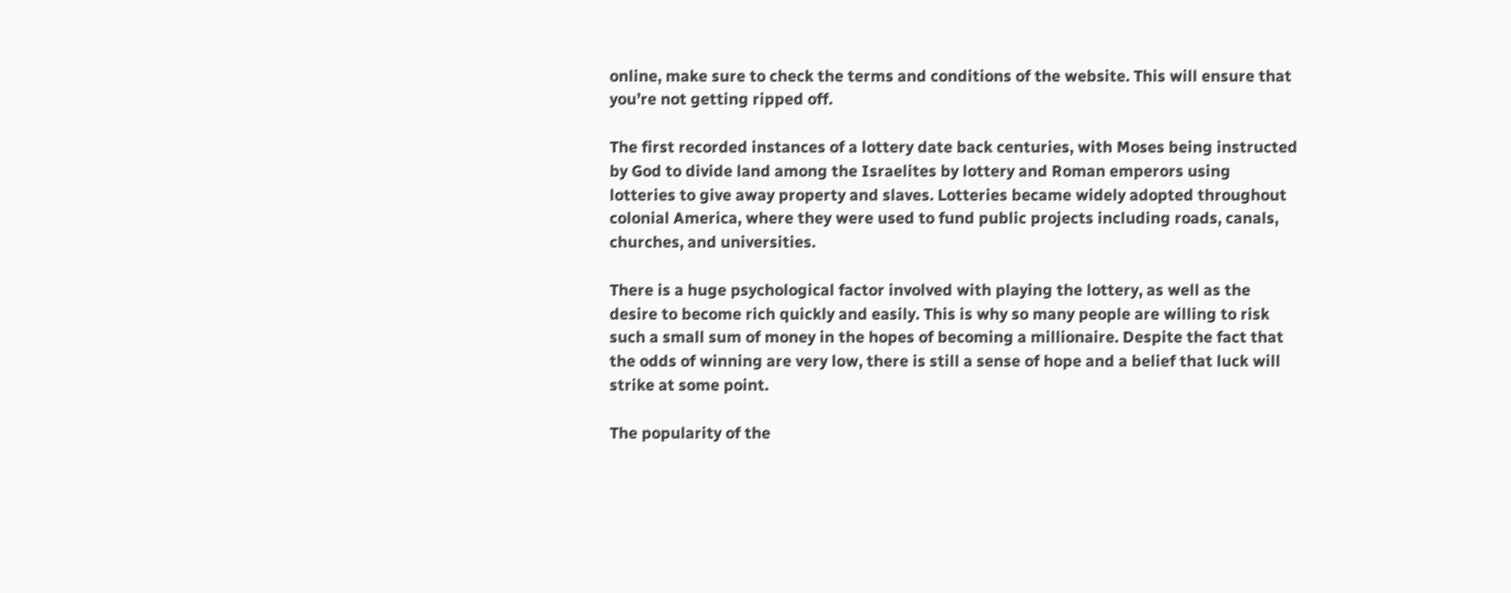online, make sure to check the terms and conditions of the website. This will ensure that you’re not getting ripped off.

The first recorded instances of a lottery date back centuries, with Moses being instructed by God to divide land among the Israelites by lottery and Roman emperors using lotteries to give away property and slaves. Lotteries became widely adopted throughout colonial America, where they were used to fund public projects including roads, canals, churches, and universities.

There is a huge psychological factor involved with playing the lottery, as well as the desire to become rich quickly and easily. This is why so many people are willing to risk such a small sum of money in the hopes of becoming a millionaire. Despite the fact that the odds of winning are very low, there is still a sense of hope and a belief that luck will strike at some point.

The popularity of the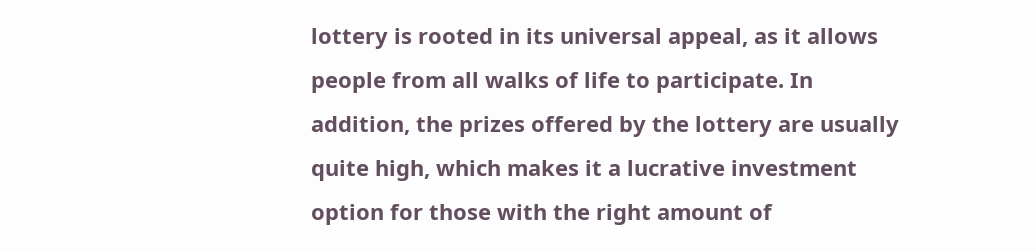lottery is rooted in its universal appeal, as it allows people from all walks of life to participate. In addition, the prizes offered by the lottery are usually quite high, which makes it a lucrative investment option for those with the right amount of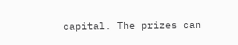capital. The prizes can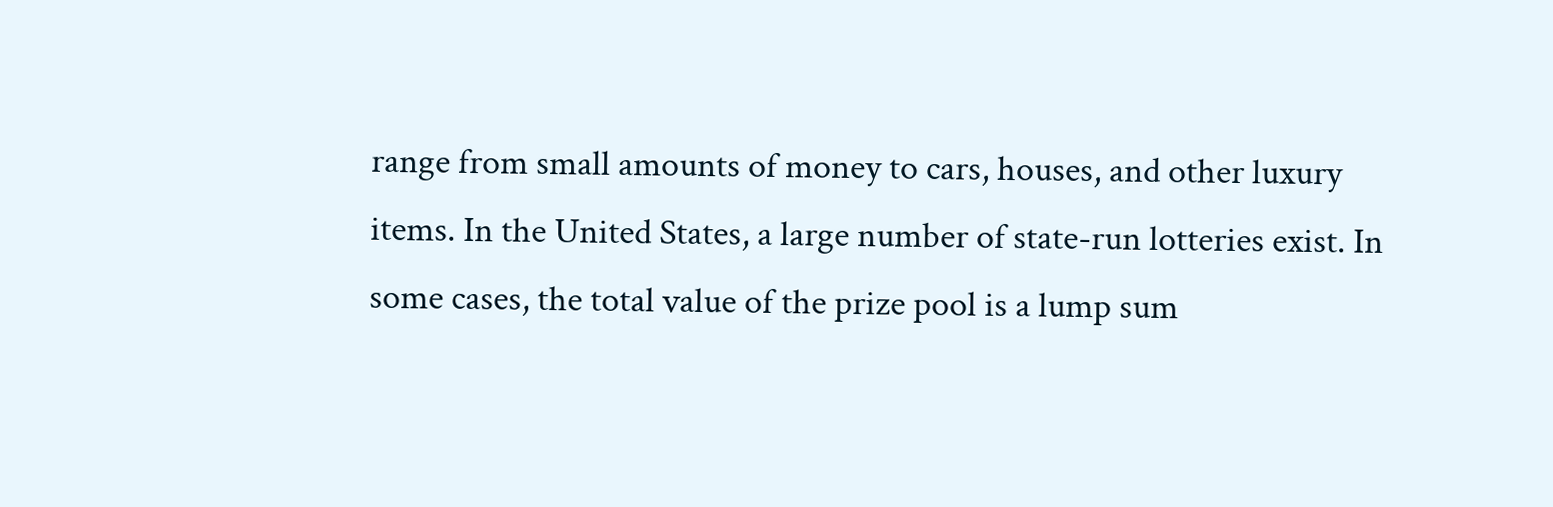range from small amounts of money to cars, houses, and other luxury items. In the United States, a large number of state-run lotteries exist. In some cases, the total value of the prize pool is a lump sum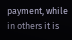payment, while in others it is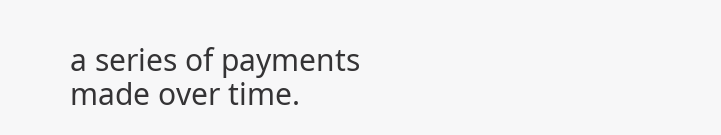a series of payments made over time.